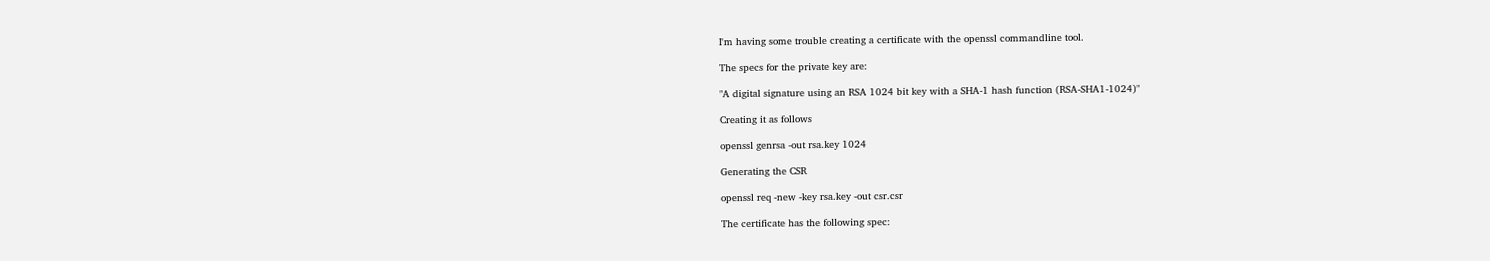I'm having some trouble creating a certificate with the openssl commandline tool.

The specs for the private key are:

"A digital signature using an RSA 1024 bit key with a SHA-1 hash function (RSA-SHA1-1024)"

Creating it as follows

openssl genrsa -out rsa.key 1024

Generating the CSR

openssl req -new -key rsa.key -out csr.csr

The certificate has the following spec: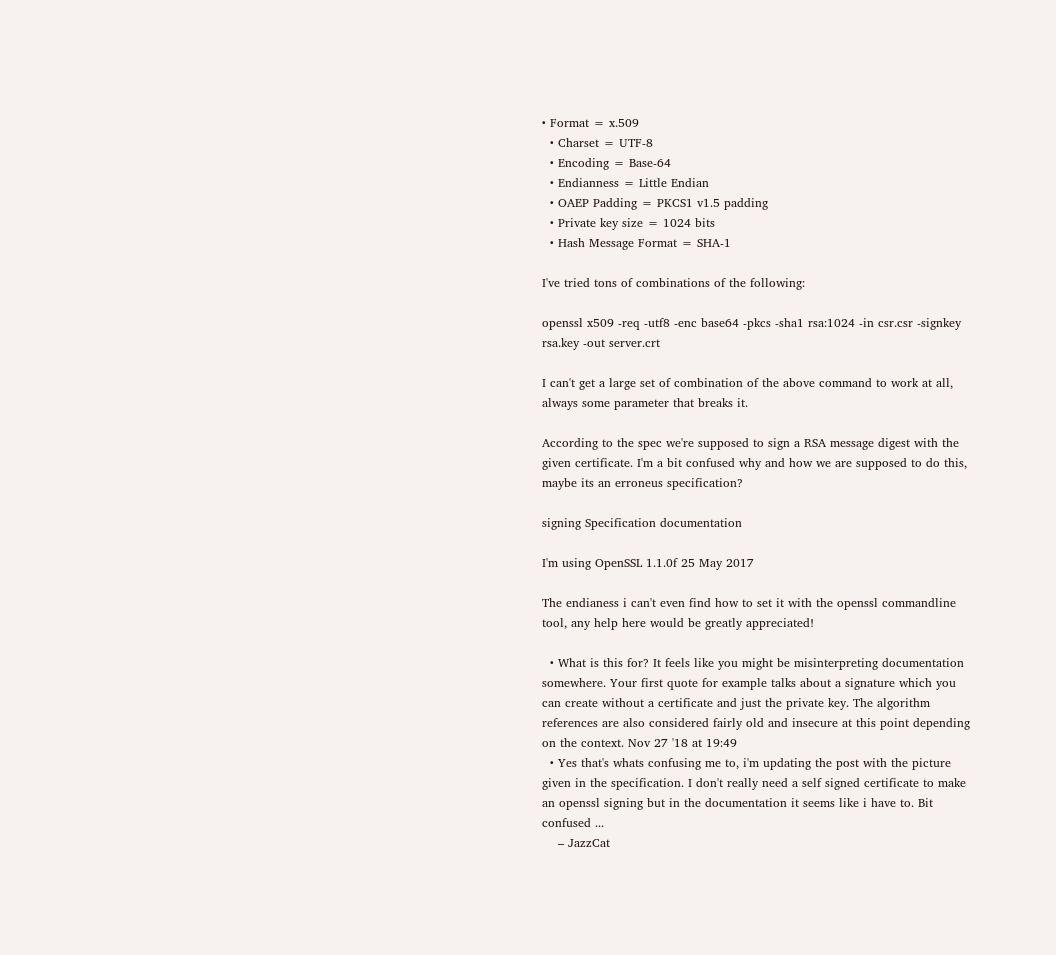• Format = x.509
  • Charset = UTF-8
  • Encoding = Base-64
  • Endianness = Little Endian
  • OAEP Padding = PKCS1 v1.5 padding
  • Private key size = 1024 bits
  • Hash Message Format = SHA-1

I've tried tons of combinations of the following:

openssl x509 -req -utf8 -enc base64 -pkcs -sha1 rsa:1024 -in csr.csr -signkey rsa.key -out server.crt

I can't get a large set of combination of the above command to work at all, always some parameter that breaks it.

According to the spec we're supposed to sign a RSA message digest with the given certificate. I'm a bit confused why and how we are supposed to do this, maybe its an erroneus specification?

signing Specification documentation

I'm using OpenSSL 1.1.0f 25 May 2017

The endianess i can't even find how to set it with the openssl commandline tool, any help here would be greatly appreciated!

  • What is this for? It feels like you might be misinterpreting documentation somewhere. Your first quote for example talks about a signature which you can create without a certificate and just the private key. The algorithm references are also considered fairly old and insecure at this point depending on the context. Nov 27 '18 at 19:49
  • Yes that's whats confusing me to, i'm updating the post with the picture given in the specification. I don't really need a self signed certificate to make an openssl signing but in the documentation it seems like i have to. Bit confused ...
    – JazzCat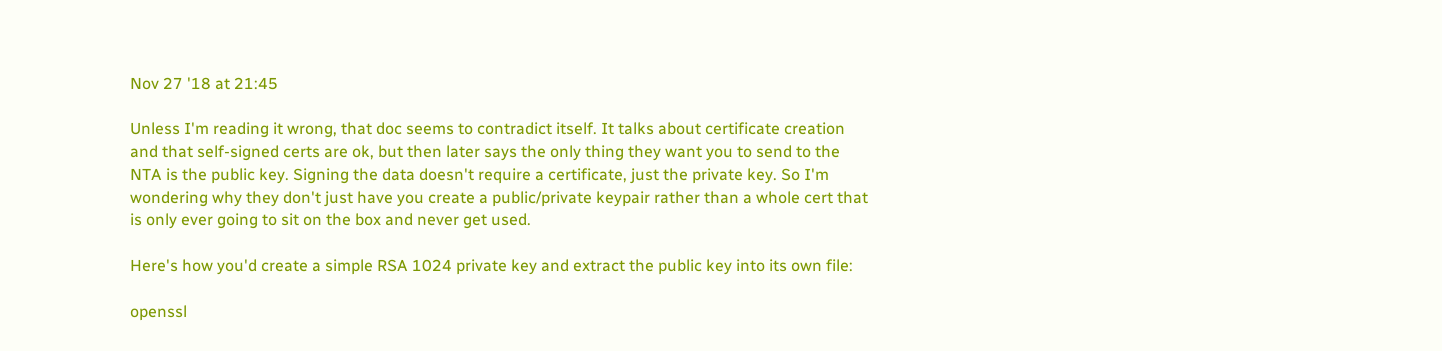Nov 27 '18 at 21:45

Unless I'm reading it wrong, that doc seems to contradict itself. It talks about certificate creation and that self-signed certs are ok, but then later says the only thing they want you to send to the NTA is the public key. Signing the data doesn't require a certificate, just the private key. So I'm wondering why they don't just have you create a public/private keypair rather than a whole cert that is only ever going to sit on the box and never get used.

Here's how you'd create a simple RSA 1024 private key and extract the public key into its own file:

openssl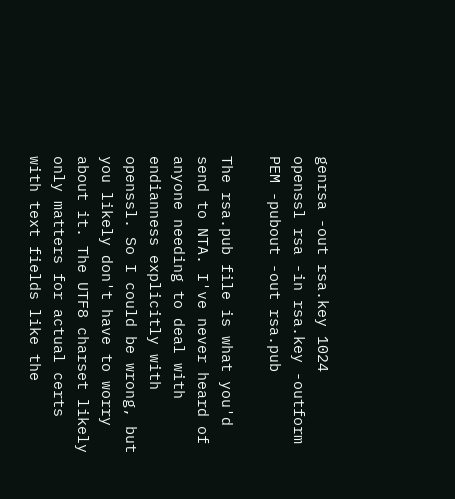genrsa -out rsa.key 1024
openssl rsa -in rsa.key -outform PEM -pubout -out rsa.pub

The rsa.pub file is what you'd send to NTA. I've never heard of anyone needing to deal with endianness explicitly with openssl. So I could be wrong, but you likely don't have to worry about it. The UTF8 charset likely only matters for actual certs with text fields like the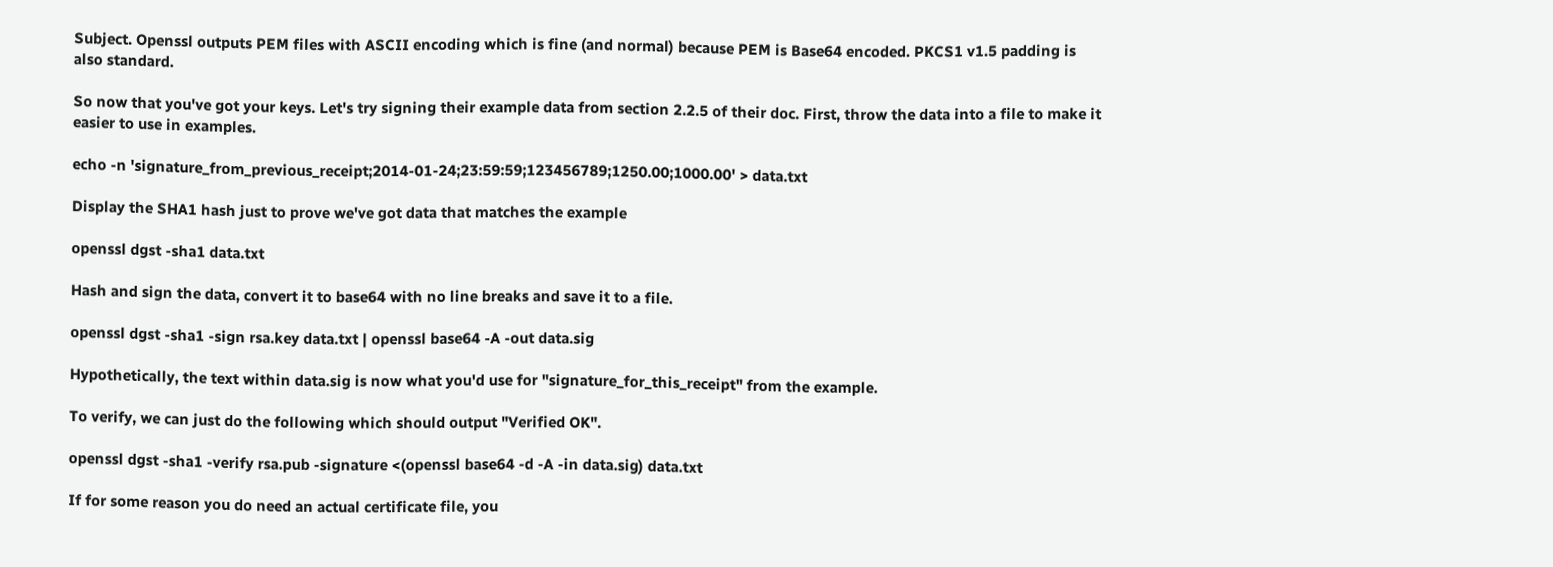Subject. Openssl outputs PEM files with ASCII encoding which is fine (and normal) because PEM is Base64 encoded. PKCS1 v1.5 padding is also standard.

So now that you've got your keys. Let's try signing their example data from section 2.2.5 of their doc. First, throw the data into a file to make it easier to use in examples.

echo -n 'signature_from_previous_receipt;2014-01-24;23:59:59;123456789;1250.00;1000.00' > data.txt

Display the SHA1 hash just to prove we've got data that matches the example

openssl dgst -sha1 data.txt

Hash and sign the data, convert it to base64 with no line breaks and save it to a file.

openssl dgst -sha1 -sign rsa.key data.txt | openssl base64 -A -out data.sig

Hypothetically, the text within data.sig is now what you'd use for "signature_for_this_receipt" from the example.

To verify, we can just do the following which should output "Verified OK".

openssl dgst -sha1 -verify rsa.pub -signature <(openssl base64 -d -A -in data.sig) data.txt

If for some reason you do need an actual certificate file, you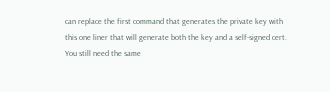can replace the first command that generates the private key with this one liner that will generate both the key and a self-signed cert. You still need the same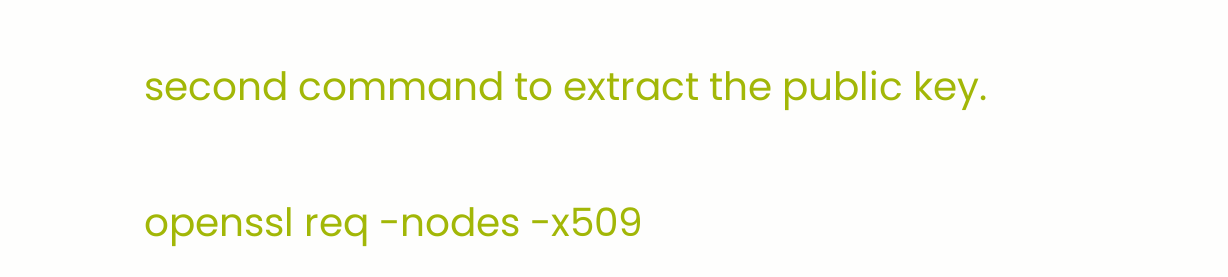second command to extract the public key.

openssl req -nodes -x509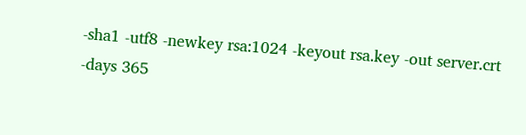-sha1 -utf8 -newkey rsa:1024 -keyout rsa.key -out server.crt -days 365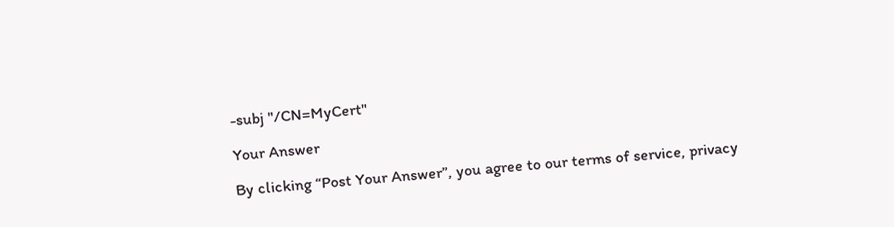-subj "/CN=MyCert"

Your Answer

By clicking “Post Your Answer”, you agree to our terms of service, privacy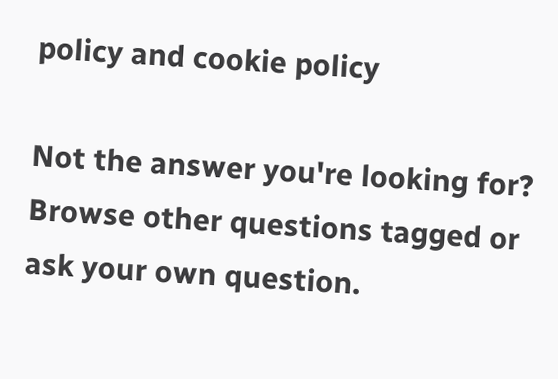policy and cookie policy

Not the answer you're looking for? Browse other questions tagged or ask your own question.